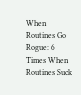When Routines Go Rogue: 6 Times When Routines Suck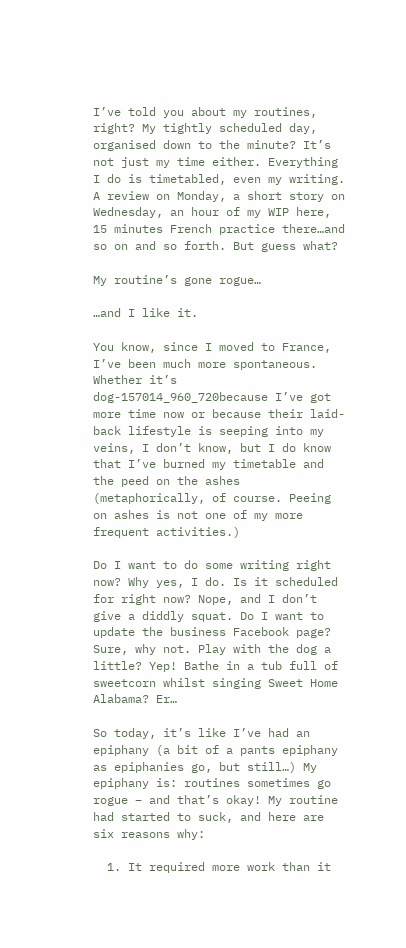I’ve told you about my routines, right? My tightly scheduled day, organised down to the minute? It’s not just my time either. Everything I do is timetabled, even my writing. A review on Monday, a short story on Wednesday, an hour of my WIP here, 15 minutes French practice there…and so on and so forth. But guess what?

My routine’s gone rogue…

…and I like it.

You know, since I moved to France, I’ve been much more spontaneous. Whether it’s dog-157014_960_720because I’ve got more time now or because their laid-back lifestyle is seeping into my veins, I don’t know, but I do know that I’ve burned my timetable and the peed on the ashes (metaphorically, of course. Peeing on ashes is not one of my more frequent activities.)

Do I want to do some writing right now? Why yes, I do. Is it scheduled for right now? Nope, and I don’t give a diddly squat. Do I want to update the business Facebook page? Sure, why not. Play with the dog a little? Yep! Bathe in a tub full of sweetcorn whilst singing Sweet Home Alabama? Er…

So today, it’s like I’ve had an epiphany (a bit of a pants epiphany as epiphanies go, but still…) My epiphany is: routines sometimes go rogue – and that’s okay! My routine had started to suck, and here are six reasons why:

  1. It required more work than it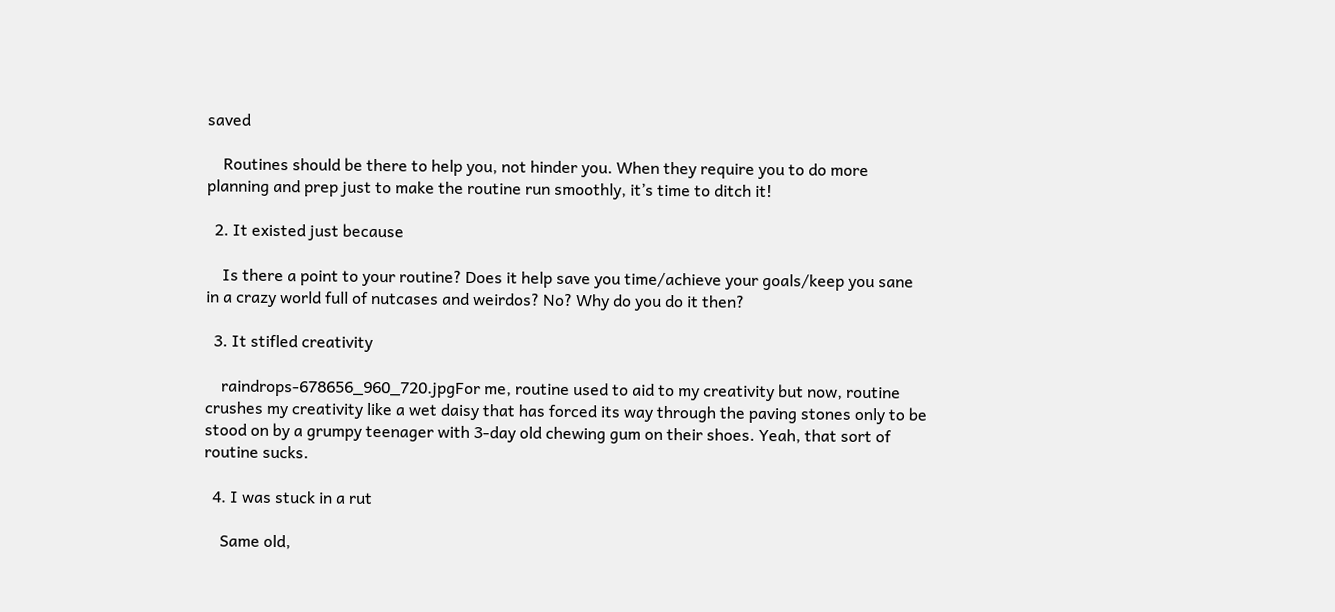saved

    Routines should be there to help you, not hinder you. When they require you to do more planning and prep just to make the routine run smoothly, it’s time to ditch it!

  2. It existed just because

    Is there a point to your routine? Does it help save you time/achieve your goals/keep you sane in a crazy world full of nutcases and weirdos? No? Why do you do it then?

  3. It stifled creativity

    raindrops-678656_960_720.jpgFor me, routine used to aid to my creativity but now, routine crushes my creativity like a wet daisy that has forced its way through the paving stones only to be stood on by a grumpy teenager with 3-day old chewing gum on their shoes. Yeah, that sort of routine sucks.

  4. I was stuck in a rut

    Same old,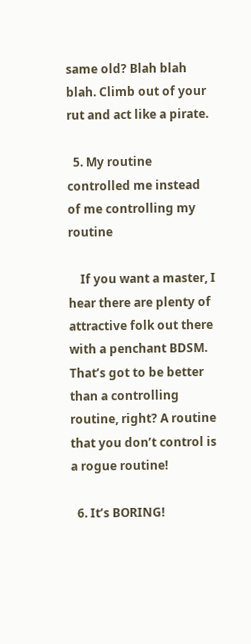same old? Blah blah blah. Climb out of your rut and act like a pirate.

  5. My routine controlled me instead of me controlling my routine

    If you want a master, I hear there are plenty of attractive folk out there with a penchant BDSM. That’s got to be better than a controlling routine, right? A routine that you don’t control is a rogue routine!

  6. It’s BORING!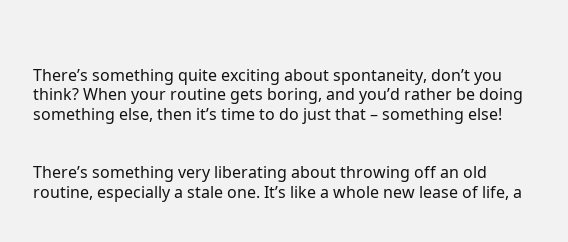There’s something quite exciting about spontaneity, don’t you think? When your routine gets boring, and you’d rather be doing something else, then it’s time to do just that – something else!


There’s something very liberating about throwing off an old routine, especially a stale one. It’s like a whole new lease of life, a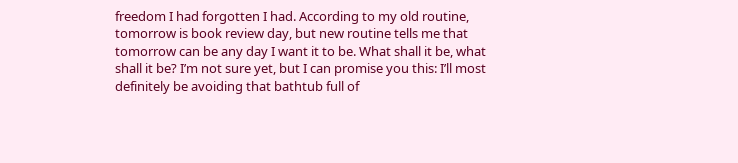freedom I had forgotten I had. According to my old routine, tomorrow is book review day, but new routine tells me that tomorrow can be any day I want it to be. What shall it be, what shall it be? I’m not sure yet, but I can promise you this: I’ll most definitely be avoiding that bathtub full of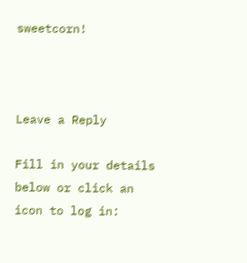sweetcorn!



Leave a Reply

Fill in your details below or click an icon to log in: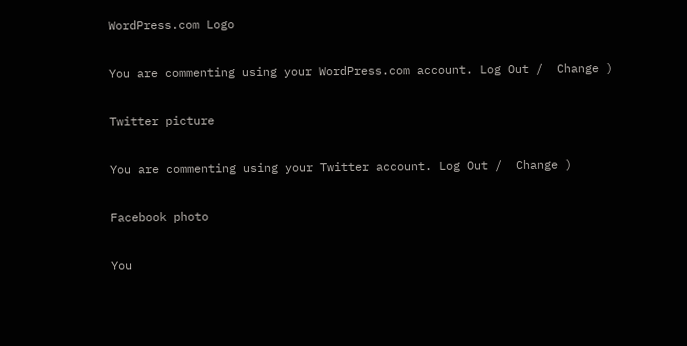WordPress.com Logo

You are commenting using your WordPress.com account. Log Out /  Change )

Twitter picture

You are commenting using your Twitter account. Log Out /  Change )

Facebook photo

You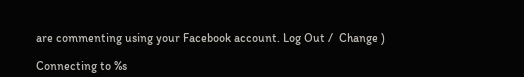are commenting using your Facebook account. Log Out /  Change )

Connecting to %s